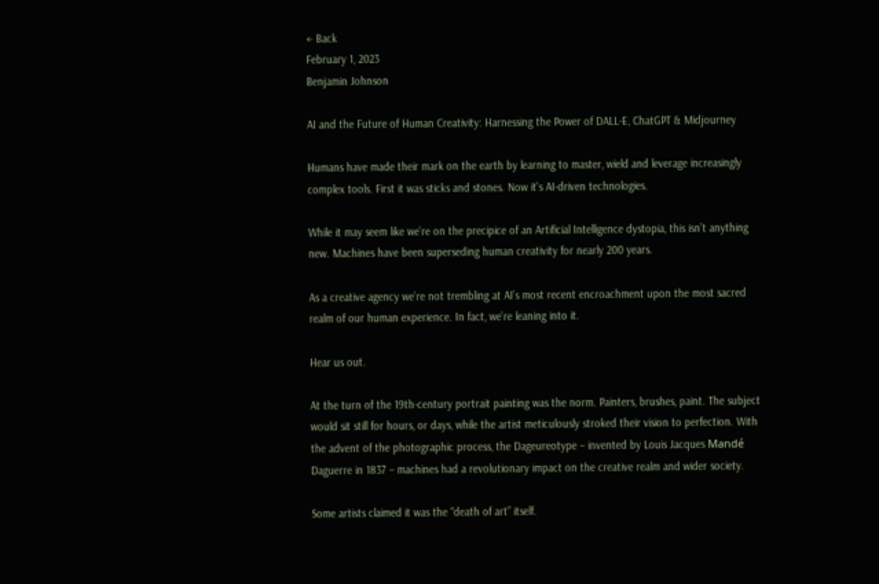← Back
February 1, 2023
Benjamin Johnson

AI and the Future of Human Creativity: Harnessing the Power of DALL-E, ChatGPT & Midjourney

Humans have made their mark on the earth by learning to master, wield and leverage increasingly complex tools. First it was sticks and stones. Now it's AI-driven technologies.

While it may seem like we’re on the precipice of an Artificial Intelligence dystopia, this isn’t anything new. Machines have been superseding human creativity for nearly 200 years.

As a creative agency we’re not trembling at AI’s most recent encroachment upon the most sacred realm of our human experience. In fact, we’re leaning into it.

Hear us out.

At the turn of the 19th-century portrait painting was the norm. Painters, brushes, paint. The subject would sit still for hours, or days, while the artist meticulously stroked their vision to perfection. With the advent of the photographic process, the Dageureotype – invented by Louis Jacques Mandé Daguerre in 1837 – machines had a revolutionary impact on the creative realm and wider society.

Some artists claimed it was the “death of art” itself.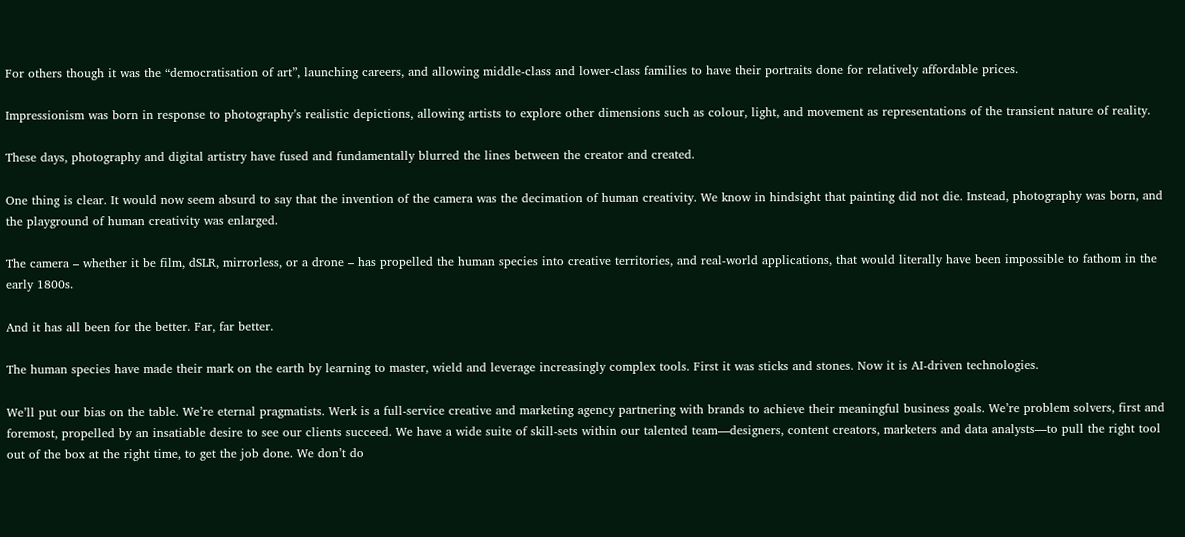For others though it was the “democratisation of art”, launching careers, and allowing middle-class and lower-class families to have their portraits done for relatively affordable prices.

Impressionism was born in response to photography’s realistic depictions, allowing artists to explore other dimensions such as colour, light, and movement as representations of the transient nature of reality.

These days, photography and digital artistry have fused and fundamentally blurred the lines between the creator and created.

One thing is clear. It would now seem absurd to say that the invention of the camera was the decimation of human creativity. We know in hindsight that painting did not die. Instead, photography was born, and the playground of human creativity was enlarged.

The camera – whether it be film, dSLR, mirrorless, or a drone – has propelled the human species into creative territories, and real-world applications, that would literally have been impossible to fathom in the early 1800s.

And it has all been for the better. Far, far better.

The human species have made their mark on the earth by learning to master, wield and leverage increasingly complex tools. First it was sticks and stones. Now it is AI-driven technologies.

We’ll put our bias on the table. We’re eternal pragmatists. Werk is a full-service creative and marketing agency partnering with brands to achieve their meaningful business goals. We’re problem solvers, first and foremost, propelled by an insatiable desire to see our clients succeed. We have a wide suite of skill-sets within our talented team—designers, content creators, marketers and data analysts—to pull the right tool out of the box at the right time, to get the job done. We don’t do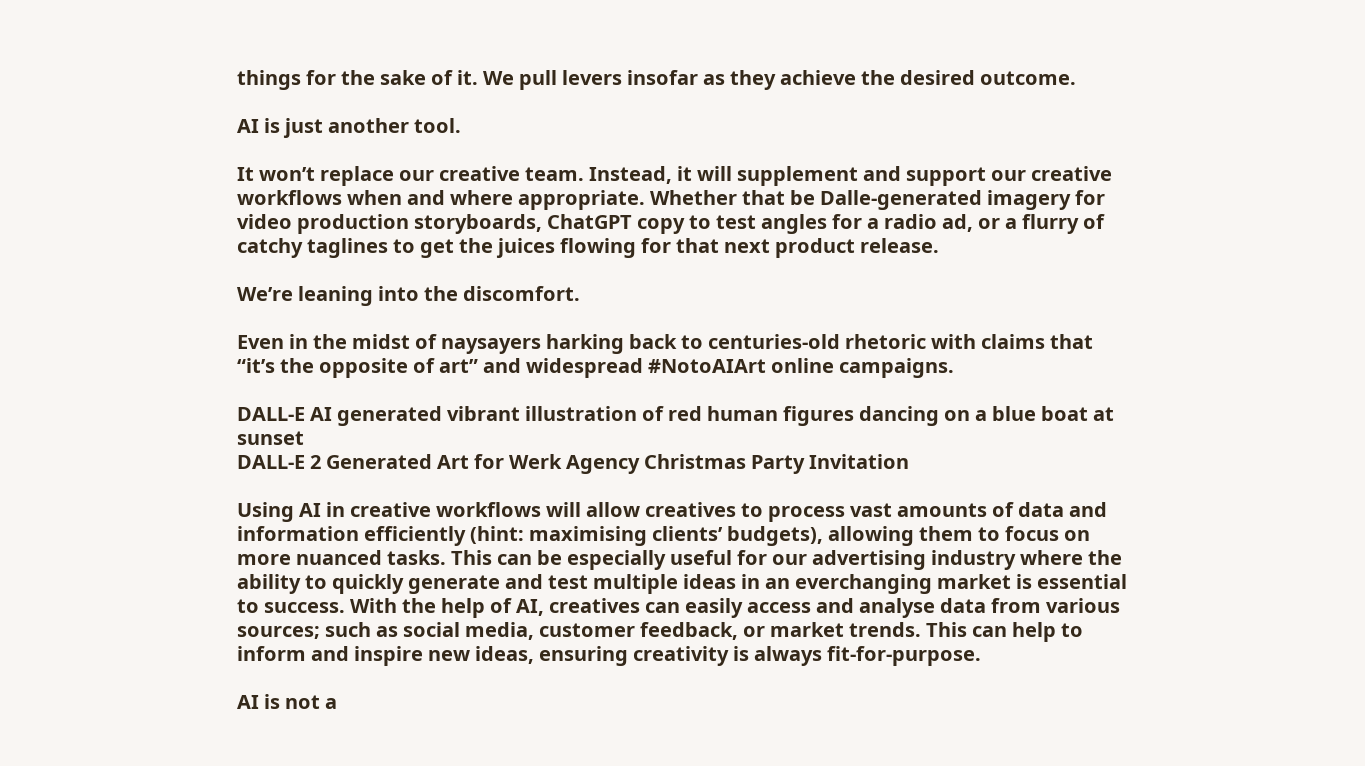things for the sake of it. We pull levers insofar as they achieve the desired outcome.

AI is just another tool.

It won’t replace our creative team. Instead, it will supplement and support our creative workflows when and where appropriate. Whether that be Dalle-generated imagery for video production storyboards, ChatGPT copy to test angles for a radio ad, or a flurry of catchy taglines to get the juices flowing for that next product release.

We’re leaning into the discomfort.

Even in the midst of naysayers harking back to centuries-old rhetoric with claims that “it’s the opposite of art” and widespread #NotoAIArt online campaigns.

DALL-E AI generated vibrant illustration of red human figures dancing on a blue boat at sunset
DALL-E 2 Generated Art for Werk Agency Christmas Party Invitation

Using AI in creative workflows will allow creatives to process vast amounts of data and information efficiently (hint: maximising clients’ budgets), allowing them to focus on more nuanced tasks. This can be especially useful for our advertising industry where the ability to quickly generate and test multiple ideas in an everchanging market is essential to success. With the help of AI, creatives can easily access and analyse data from various sources; such as social media, customer feedback, or market trends. This can help to inform and inspire new ideas, ensuring creativity is always fit-for-purpose.

AI is not a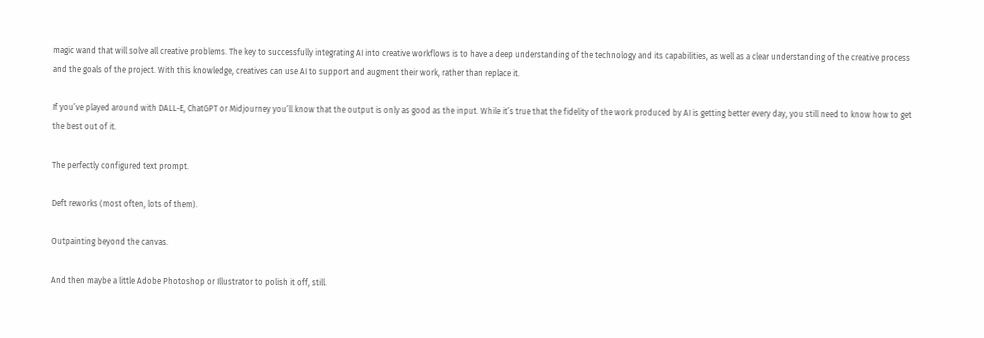magic wand that will solve all creative problems. The key to successfully integrating AI into creative workflows is to have a deep understanding of the technology and its capabilities, as well as a clear understanding of the creative process and the goals of the project. With this knowledge, creatives can use AI to support and augment their work, rather than replace it.

If you’ve played around with DALL-E, ChatGPT or Midjourney you’ll know that the output is only as good as the input. While it’s true that the fidelity of the work produced by AI is getting better every day, you still need to know how to get the best out of it.

The perfectly configured text prompt.

Deft reworks (most often, lots of them).

Outpainting beyond the canvas.

And then maybe a little Adobe Photoshop or Illustrator to polish it off, still.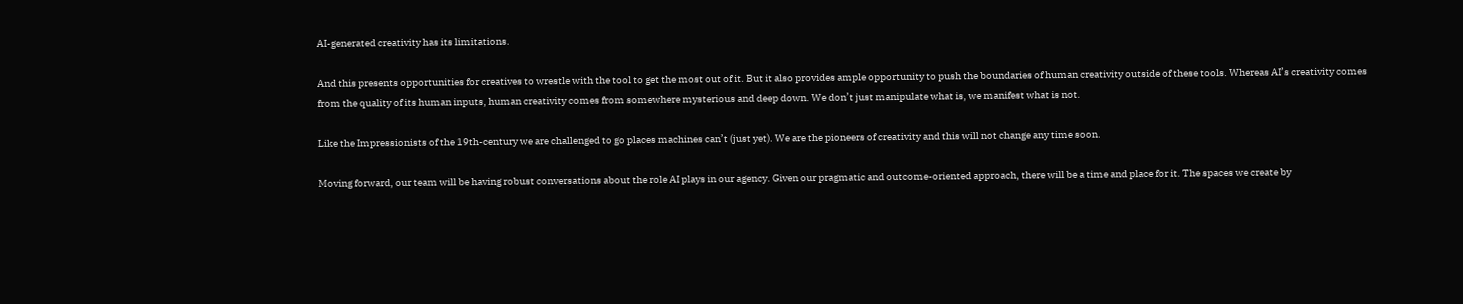AI-generated creativity has its limitations.

And this presents opportunities for creatives to wrestle with the tool to get the most out of it. But it also provides ample opportunity to push the boundaries of human creativity outside of these tools. Whereas AI’s creativity comes from the quality of its human inputs, human creativity comes from somewhere mysterious and deep down. We don’t just manipulate what is, we manifest what is not.

Like the Impressionists of the 19th-century we are challenged to go places machines can’t (just yet). We are the pioneers of creativity and this will not change any time soon.

Moving forward, our team will be having robust conversations about the role AI plays in our agency. Given our pragmatic and outcome-oriented approach, there will be a time and place for it. The spaces we create by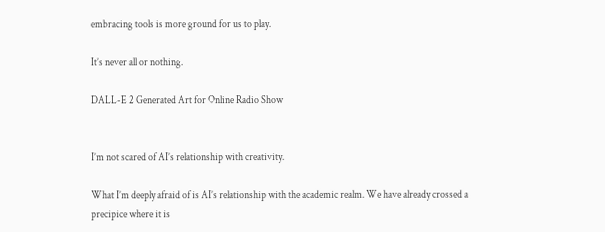embracing tools is more ground for us to play.

It’s never all or nothing.

DALL-E 2 Generated Art for Online Radio Show


I’m not scared of AI’s relationship with creativity.

What I’m deeply afraid of is AI’s relationship with the academic realm. We have already crossed a precipice where it is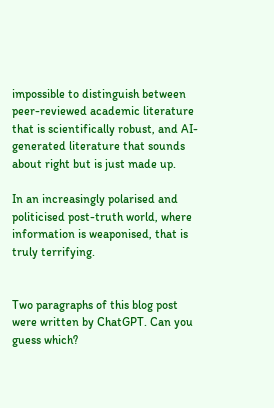impossible to distinguish between peer-reviewed academic literature that is scientifically robust, and AI-generated literature that sounds about right but is just made up.

In an increasingly polarised and politicised post-truth world, where information is weaponised, that is truly terrifying.


Two paragraphs of this blog post were written by ChatGPT. Can you guess which?